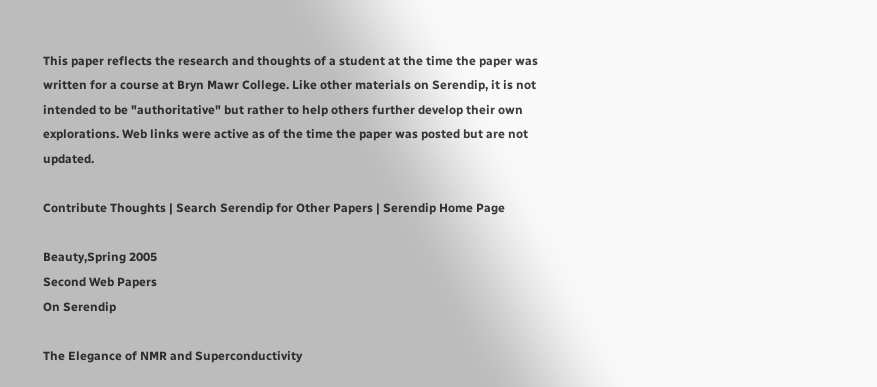This paper reflects the research and thoughts of a student at the time the paper was written for a course at Bryn Mawr College. Like other materials on Serendip, it is not intended to be "authoritative" but rather to help others further develop their own explorations. Web links were active as of the time the paper was posted but are not updated.

Contribute Thoughts | Search Serendip for Other Papers | Serendip Home Page

Beauty,Spring 2005
Second Web Papers
On Serendip

The Elegance of NMR and Superconductivity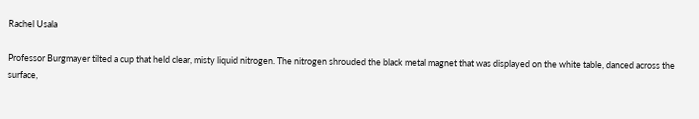Rachel Usala

Professor Burgmayer tilted a cup that held clear, misty liquid nitrogen. The nitrogen shrouded the black metal magnet that was displayed on the white table, danced across the surface,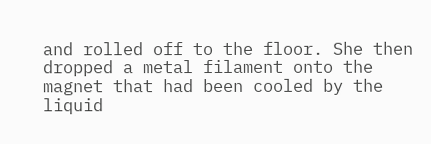and rolled off to the floor. She then dropped a metal filament onto the magnet that had been cooled by the liquid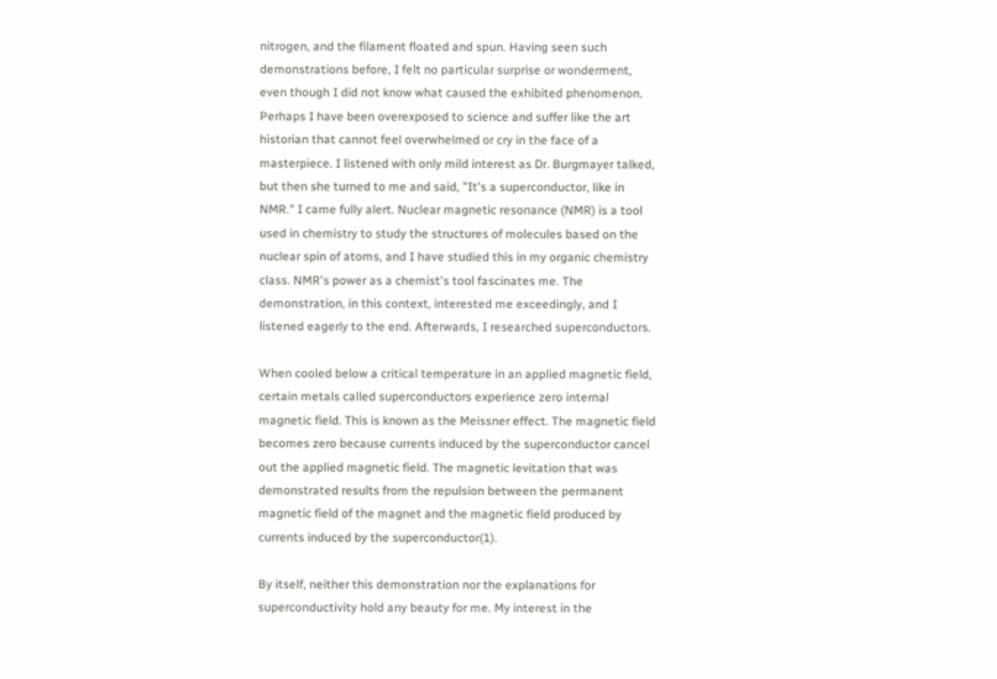nitrogen, and the filament floated and spun. Having seen such demonstrations before, I felt no particular surprise or wonderment, even though I did not know what caused the exhibited phenomenon. Perhaps I have been overexposed to science and suffer like the art historian that cannot feel overwhelmed or cry in the face of a masterpiece. I listened with only mild interest as Dr. Burgmayer talked, but then she turned to me and said, "It's a superconductor, like in NMR." I came fully alert. Nuclear magnetic resonance (NMR) is a tool used in chemistry to study the structures of molecules based on the nuclear spin of atoms, and I have studied this in my organic chemistry class. NMR's power as a chemist's tool fascinates me. The demonstration, in this context, interested me exceedingly, and I listened eagerly to the end. Afterwards, I researched superconductors.

When cooled below a critical temperature in an applied magnetic field, certain metals called superconductors experience zero internal magnetic field. This is known as the Meissner effect. The magnetic field becomes zero because currents induced by the superconductor cancel out the applied magnetic field. The magnetic levitation that was demonstrated results from the repulsion between the permanent magnetic field of the magnet and the magnetic field produced by currents induced by the superconductor(1).

By itself, neither this demonstration nor the explanations for superconductivity hold any beauty for me. My interest in the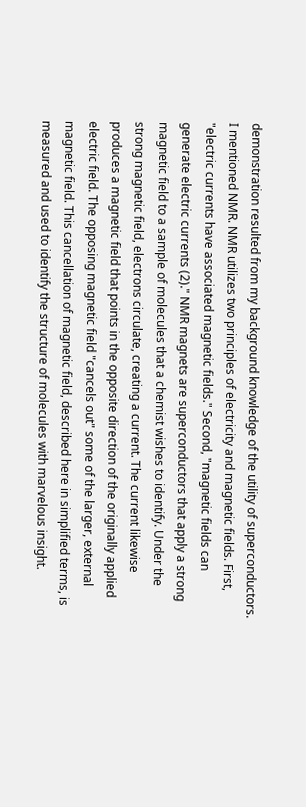demonstration resulted from my background knowledge of the utility of superconductors. I mentioned NMR. NMR utilizes two principles of electricity and magnetic fields. First, "electric currents have associated magnetic fields." Second, "magnetic fields can generate electric currents (2)." NMR magnets are superconductors that apply a strong magnetic field to a sample of molecules that a chemist wishes to identify. Under the strong magnetic field, electrons circulate, creating a current. The current likewise produces a magnetic field that points in the opposite direction of the originally applied electric field. The opposing magnetic field "cancels out" some of the larger, external magnetic field. This cancellation of magnetic field, described here in simplified terms, is measured and used to identify the structure of molecules with marvelous insight.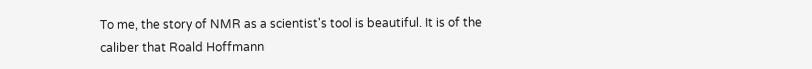To me, the story of NMR as a scientist's tool is beautiful. It is of the caliber that Roald Hoffmann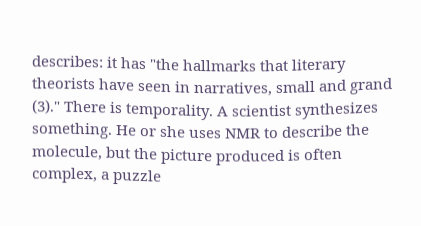describes: it has "the hallmarks that literary theorists have seen in narratives, small and grand (3)." There is temporality. A scientist synthesizes something. He or she uses NMR to describe the molecule, but the picture produced is often complex, a puzzle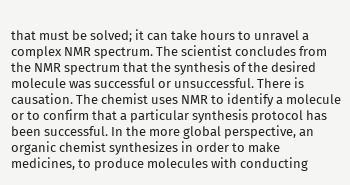that must be solved; it can take hours to unravel a complex NMR spectrum. The scientist concludes from the NMR spectrum that the synthesis of the desired molecule was successful or unsuccessful. There is causation. The chemist uses NMR to identify a molecule or to confirm that a particular synthesis protocol has been successful. In the more global perspective, an organic chemist synthesizes in order to make medicines, to produce molecules with conducting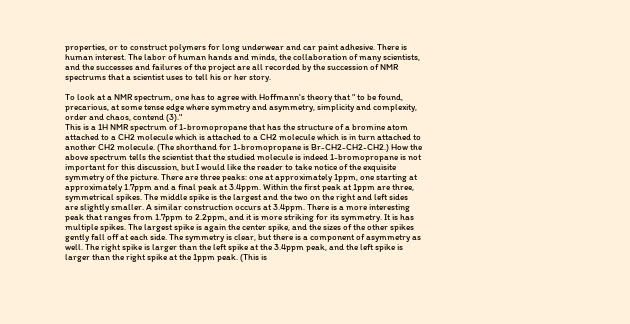properties, or to construct polymers for long underwear and car paint adhesive. There is human interest. The labor of human hands and minds, the collaboration of many scientists, and the successes and failures of the project are all recorded by the succession of NMR spectrums that a scientist uses to tell his or her story.

To look at a NMR spectrum, one has to agree with Hoffmann's theory that " to be found, precarious, at some tense edge where symmetry and asymmetry, simplicity and complexity, order and chaos, contend (3)."
This is a 1H NMR spectrum of 1-bromopropane that has the structure of a bromine atom attached to a CH2 molecule which is attached to a CH2 molecule which is in turn attached to another CH2 molecule. (The shorthand for 1-bromopropane is Br-CH2-CH2-CH2.) How the above spectrum tells the scientist that the studied molecule is indeed 1-bromopropane is not important for this discussion, but I would like the reader to take notice of the exquisite symmetry of the picture. There are three peaks: one at approximately 1ppm, one starting at approximately 1.7ppm and a final peak at 3.4ppm. Within the first peak at 1ppm are three, symmetrical spikes. The middle spike is the largest and the two on the right and left sides are slightly smaller. A similar construction occurs at 3.4ppm. There is a more interesting peak that ranges from 1.7ppm to 2.2ppm, and it is more striking for its symmetry. It is has multiple spikes. The largest spike is again the center spike, and the sizes of the other spikes gently fall off at each side. The symmetry is clear, but there is a component of asymmetry as well. The right spike is larger than the left spike at the 3.4ppm peak, and the left spike is larger than the right spike at the 1ppm peak. (This is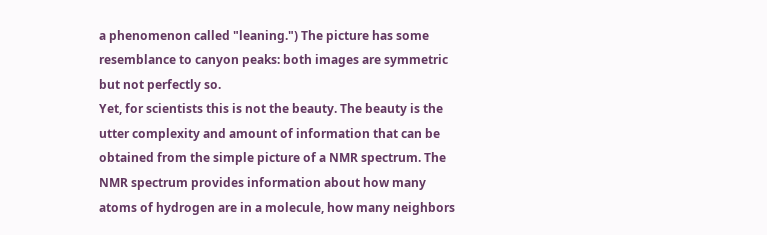a phenomenon called "leaning.") The picture has some resemblance to canyon peaks: both images are symmetric but not perfectly so.
Yet, for scientists this is not the beauty. The beauty is the utter complexity and amount of information that can be obtained from the simple picture of a NMR spectrum. The NMR spectrum provides information about how many atoms of hydrogen are in a molecule, how many neighbors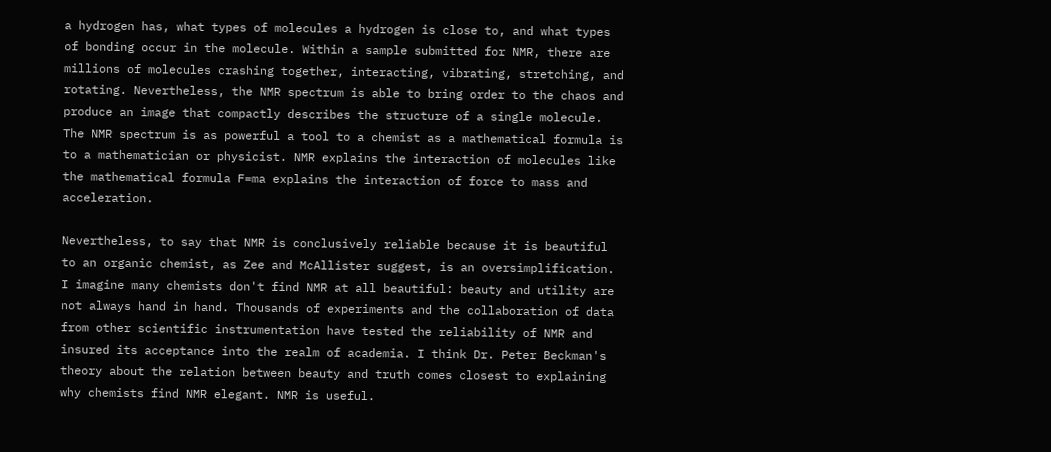a hydrogen has, what types of molecules a hydrogen is close to, and what types of bonding occur in the molecule. Within a sample submitted for NMR, there are millions of molecules crashing together, interacting, vibrating, stretching, and rotating. Nevertheless, the NMR spectrum is able to bring order to the chaos and produce an image that compactly describes the structure of a single molecule. The NMR spectrum is as powerful a tool to a chemist as a mathematical formula is to a mathematician or physicist. NMR explains the interaction of molecules like the mathematical formula F=ma explains the interaction of force to mass and acceleration.

Nevertheless, to say that NMR is conclusively reliable because it is beautiful to an organic chemist, as Zee and McAllister suggest, is an oversimplification. I imagine many chemists don't find NMR at all beautiful: beauty and utility are not always hand in hand. Thousands of experiments and the collaboration of data from other scientific instrumentation have tested the reliability of NMR and insured its acceptance into the realm of academia. I think Dr. Peter Beckman's theory about the relation between beauty and truth comes closest to explaining why chemists find NMR elegant. NMR is useful.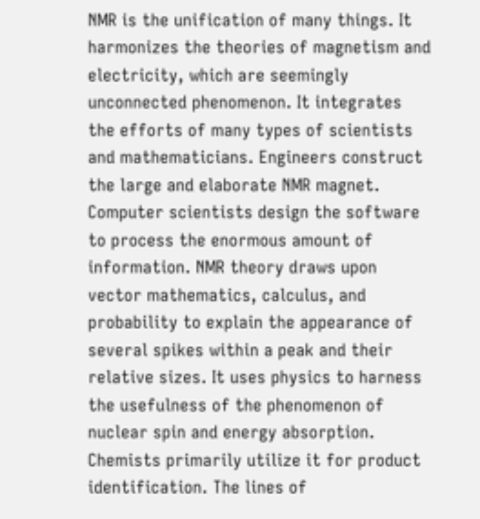NMR is the unification of many things. It harmonizes the theories of magnetism and electricity, which are seemingly unconnected phenomenon. It integrates the efforts of many types of scientists and mathematicians. Engineers construct the large and elaborate NMR magnet. Computer scientists design the software to process the enormous amount of information. NMR theory draws upon vector mathematics, calculus, and probability to explain the appearance of several spikes within a peak and their relative sizes. It uses physics to harness the usefulness of the phenomenon of nuclear spin and energy absorption. Chemists primarily utilize it for product identification. The lines of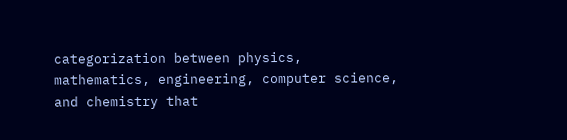categorization between physics, mathematics, engineering, computer science, and chemistry that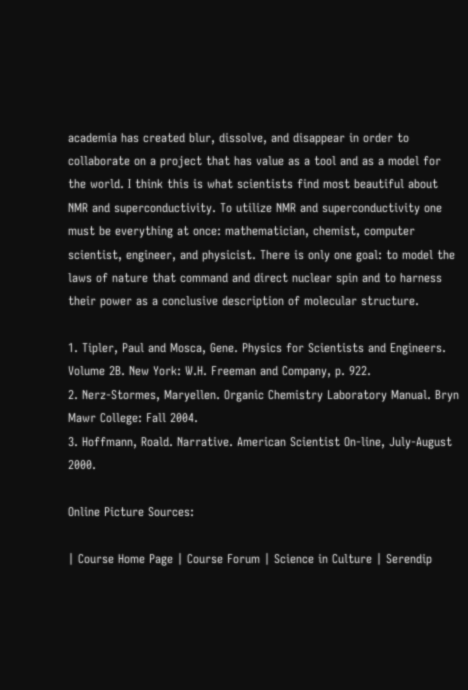academia has created blur, dissolve, and disappear in order to collaborate on a project that has value as a tool and as a model for the world. I think this is what scientists find most beautiful about NMR and superconductivity. To utilize NMR and superconductivity one must be everything at once: mathematician, chemist, computer scientist, engineer, and physicist. There is only one goal: to model the laws of nature that command and direct nuclear spin and to harness their power as a conclusive description of molecular structure.

1. Tipler, Paul and Mosca, Gene. Physics for Scientists and Engineers. Volume 2B. New York: W.H. Freeman and Company, p. 922.
2. Nerz-Stormes, Maryellen. Organic Chemistry Laboratory Manual. Bryn Mawr College: Fall 2004.
3. Hoffmann, Roald. Narrative. American Scientist On-line, July-August 2000.

Online Picture Sources:

| Course Home Page | Course Forum | Science in Culture | Serendip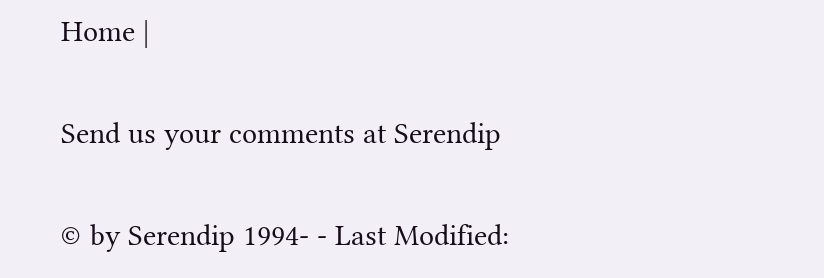Home |

Send us your comments at Serendip

© by Serendip 1994- - Last Modified: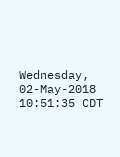Wednesday, 02-May-2018 10:51:35 CDT